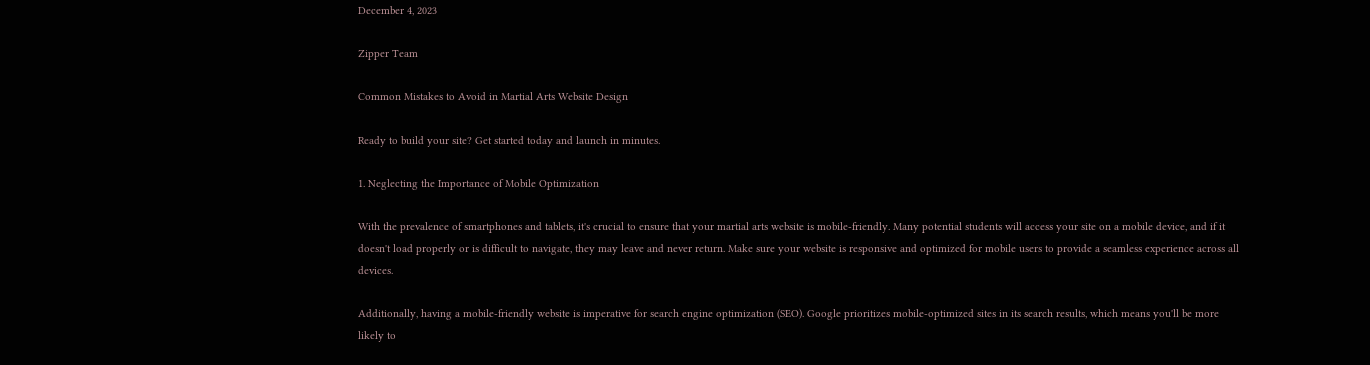December 4, 2023

Zipper Team

Common Mistakes to Avoid in Martial Arts Website Design

Ready to build your site? Get started today and launch in minutes.

1. Neglecting the Importance of Mobile Optimization

With the prevalence of smartphones and tablets, it's crucial to ensure that your martial arts website is mobile-friendly. Many potential students will access your site on a mobile device, and if it doesn't load properly or is difficult to navigate, they may leave and never return. Make sure your website is responsive and optimized for mobile users to provide a seamless experience across all devices.

Additionally, having a mobile-friendly website is imperative for search engine optimization (SEO). Google prioritizes mobile-optimized sites in its search results, which means you'll be more likely to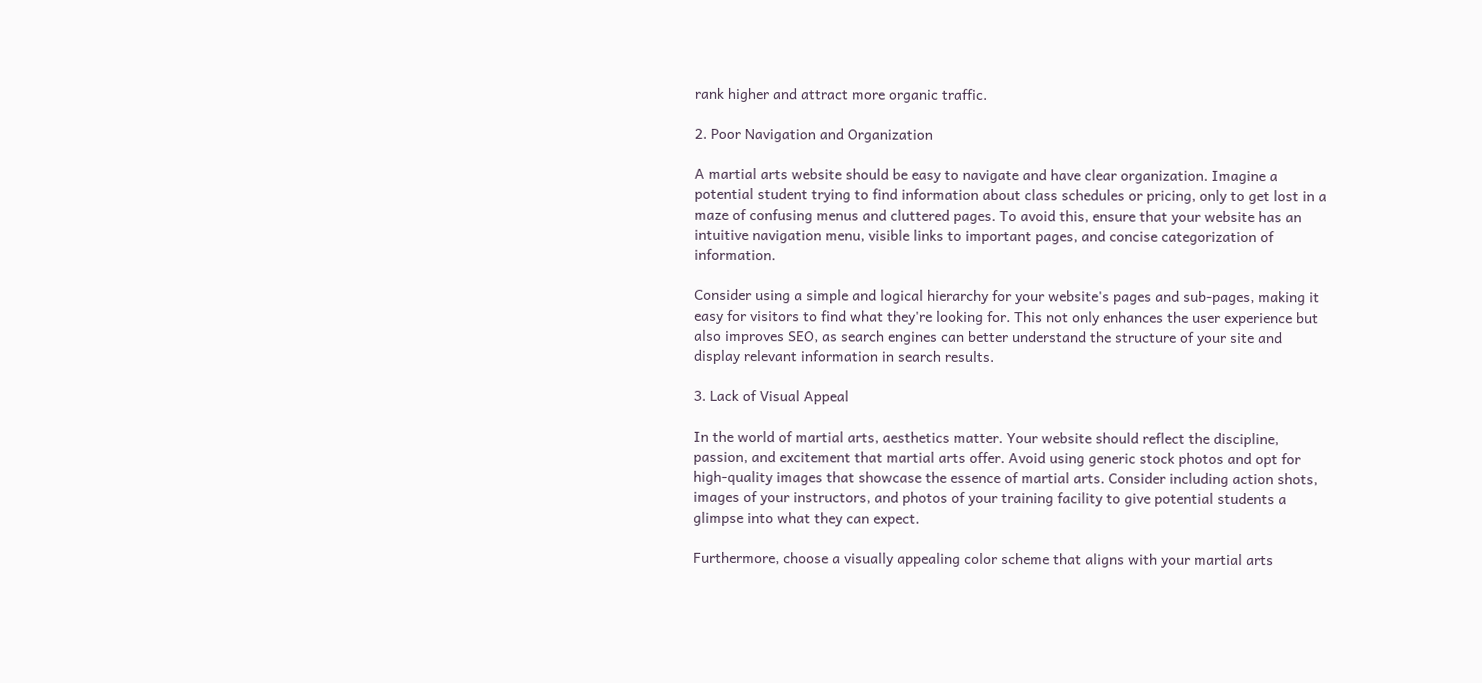rank higher and attract more organic traffic.

2. Poor Navigation and Organization

A martial arts website should be easy to navigate and have clear organization. Imagine a potential student trying to find information about class schedules or pricing, only to get lost in a maze of confusing menus and cluttered pages. To avoid this, ensure that your website has an intuitive navigation menu, visible links to important pages, and concise categorization of information.

Consider using a simple and logical hierarchy for your website's pages and sub-pages, making it easy for visitors to find what they're looking for. This not only enhances the user experience but also improves SEO, as search engines can better understand the structure of your site and display relevant information in search results.

3. Lack of Visual Appeal

In the world of martial arts, aesthetics matter. Your website should reflect the discipline, passion, and excitement that martial arts offer. Avoid using generic stock photos and opt for high-quality images that showcase the essence of martial arts. Consider including action shots, images of your instructors, and photos of your training facility to give potential students a glimpse into what they can expect.

Furthermore, choose a visually appealing color scheme that aligns with your martial arts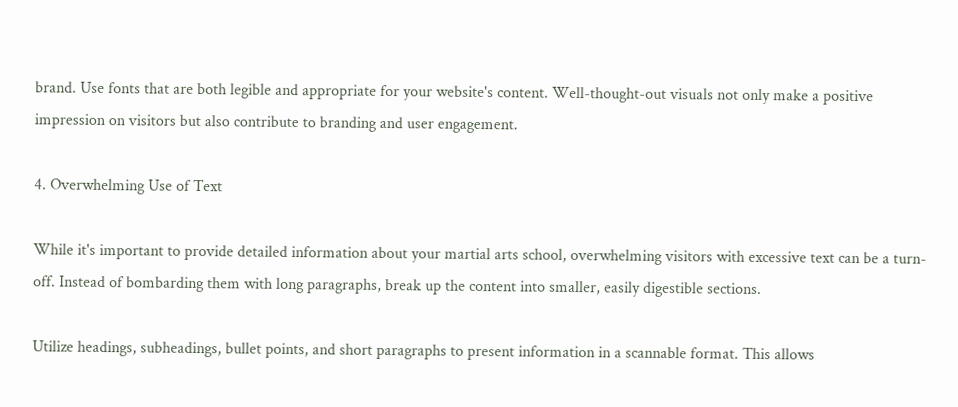brand. Use fonts that are both legible and appropriate for your website's content. Well-thought-out visuals not only make a positive impression on visitors but also contribute to branding and user engagement.

4. Overwhelming Use of Text

While it's important to provide detailed information about your martial arts school, overwhelming visitors with excessive text can be a turn-off. Instead of bombarding them with long paragraphs, break up the content into smaller, easily digestible sections.

Utilize headings, subheadings, bullet points, and short paragraphs to present information in a scannable format. This allows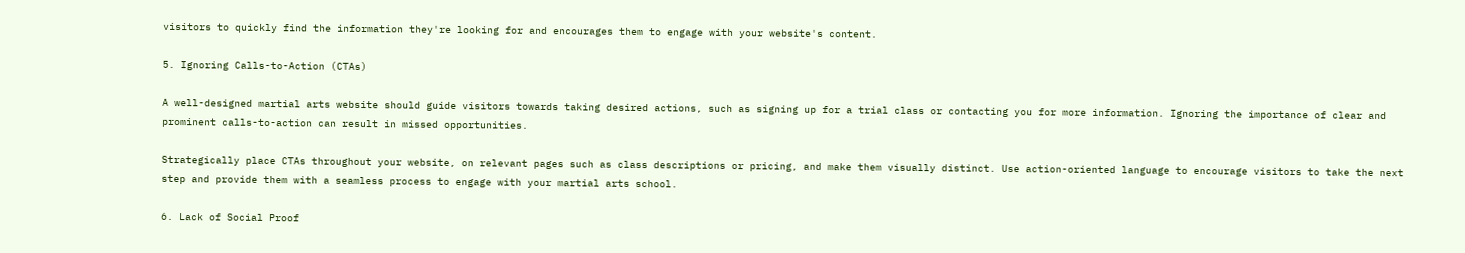visitors to quickly find the information they're looking for and encourages them to engage with your website's content.

5. Ignoring Calls-to-Action (CTAs)

A well-designed martial arts website should guide visitors towards taking desired actions, such as signing up for a trial class or contacting you for more information. Ignoring the importance of clear and prominent calls-to-action can result in missed opportunities.

Strategically place CTAs throughout your website, on relevant pages such as class descriptions or pricing, and make them visually distinct. Use action-oriented language to encourage visitors to take the next step and provide them with a seamless process to engage with your martial arts school.

6. Lack of Social Proof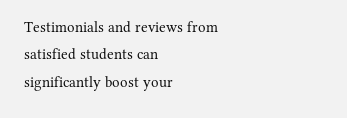Testimonials and reviews from satisfied students can significantly boost your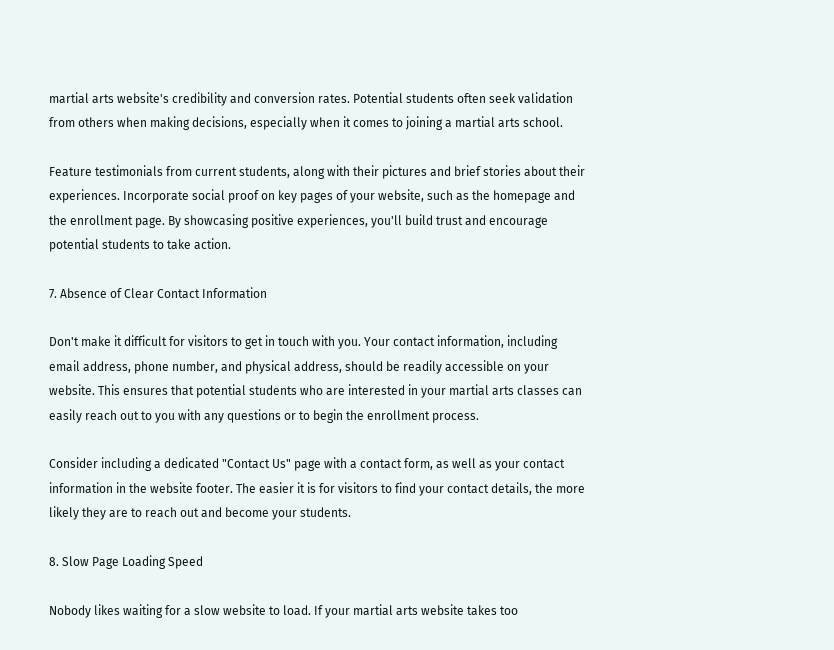martial arts website's credibility and conversion rates. Potential students often seek validation from others when making decisions, especially when it comes to joining a martial arts school.

Feature testimonials from current students, along with their pictures and brief stories about their experiences. Incorporate social proof on key pages of your website, such as the homepage and the enrollment page. By showcasing positive experiences, you'll build trust and encourage potential students to take action.

7. Absence of Clear Contact Information

Don't make it difficult for visitors to get in touch with you. Your contact information, including email address, phone number, and physical address, should be readily accessible on your website. This ensures that potential students who are interested in your martial arts classes can easily reach out to you with any questions or to begin the enrollment process.

Consider including a dedicated "Contact Us" page with a contact form, as well as your contact information in the website footer. The easier it is for visitors to find your contact details, the more likely they are to reach out and become your students.

8. Slow Page Loading Speed

Nobody likes waiting for a slow website to load. If your martial arts website takes too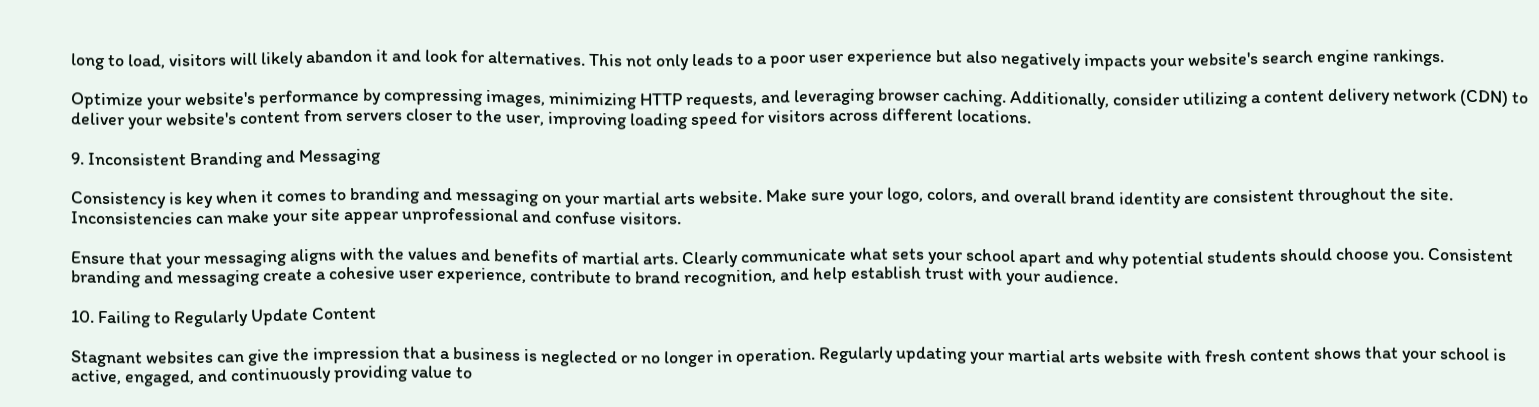long to load, visitors will likely abandon it and look for alternatives. This not only leads to a poor user experience but also negatively impacts your website's search engine rankings.

Optimize your website's performance by compressing images, minimizing HTTP requests, and leveraging browser caching. Additionally, consider utilizing a content delivery network (CDN) to deliver your website's content from servers closer to the user, improving loading speed for visitors across different locations.

9. Inconsistent Branding and Messaging

Consistency is key when it comes to branding and messaging on your martial arts website. Make sure your logo, colors, and overall brand identity are consistent throughout the site. Inconsistencies can make your site appear unprofessional and confuse visitors.

Ensure that your messaging aligns with the values and benefits of martial arts. Clearly communicate what sets your school apart and why potential students should choose you. Consistent branding and messaging create a cohesive user experience, contribute to brand recognition, and help establish trust with your audience.

10. Failing to Regularly Update Content

Stagnant websites can give the impression that a business is neglected or no longer in operation. Regularly updating your martial arts website with fresh content shows that your school is active, engaged, and continuously providing value to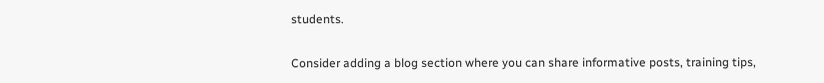students.

Consider adding a blog section where you can share informative posts, training tips,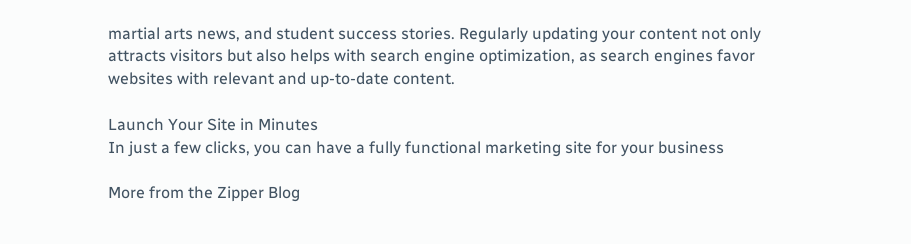martial arts news, and student success stories. Regularly updating your content not only attracts visitors but also helps with search engine optimization, as search engines favor websites with relevant and up-to-date content.

Launch Your Site in Minutes
In just a few clicks, you can have a fully functional marketing site for your business

More from the Zipper Blog